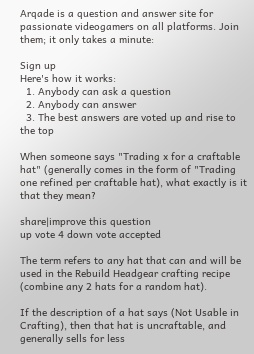Arqade is a question and answer site for passionate videogamers on all platforms. Join them; it only takes a minute:

Sign up
Here's how it works:
  1. Anybody can ask a question
  2. Anybody can answer
  3. The best answers are voted up and rise to the top

When someone says "Trading x for a craftable hat" (generally comes in the form of "Trading one refined per craftable hat), what exactly is it that they mean?

share|improve this question
up vote 4 down vote accepted

The term refers to any hat that can and will be used in the Rebuild Headgear crafting recipe (combine any 2 hats for a random hat).

If the description of a hat says (Not Usable in Crafting), then that hat is uncraftable, and generally sells for less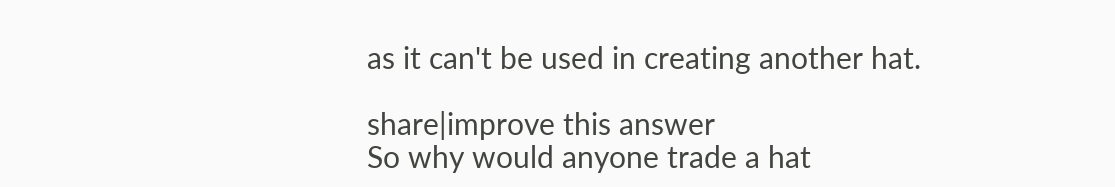as it can't be used in creating another hat.

share|improve this answer
So why would anyone trade a hat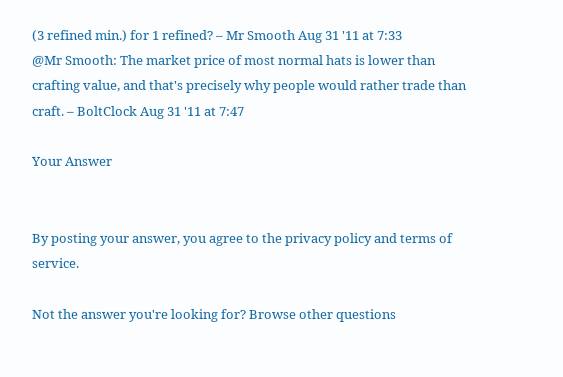(3 refined min.) for 1 refined? – Mr Smooth Aug 31 '11 at 7:33
@Mr Smooth: The market price of most normal hats is lower than crafting value, and that's precisely why people would rather trade than craft. – BoltClock Aug 31 '11 at 7:47

Your Answer


By posting your answer, you agree to the privacy policy and terms of service.

Not the answer you're looking for? Browse other questions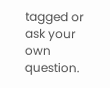tagged or ask your own question.